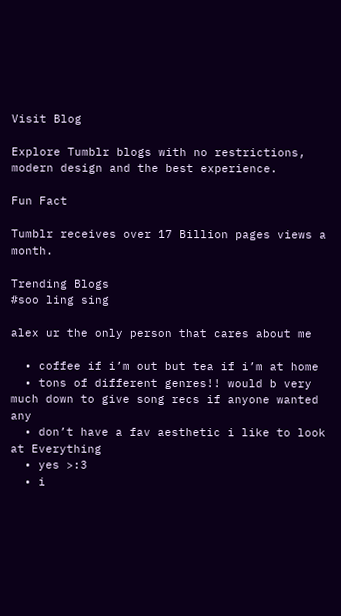Visit Blog

Explore Tumblr blogs with no restrictions, modern design and the best experience.

Fun Fact

Tumblr receives over 17 Billion pages views a month.

Trending Blogs
#soo ling sing

alex ur the only person that cares about me

  • coffee if i’m out but tea if i’m at home
  • tons of different genres!! would b very much down to give song recs if anyone wanted any
  • don’t have a fav aesthetic i like to look at Everything
  • yes >:3
  • i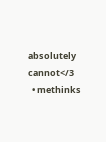absolutely cannot</3
  • methinks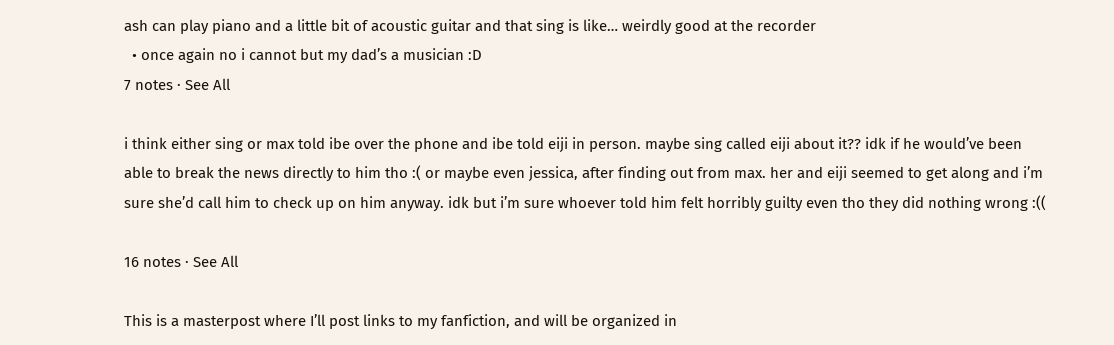ash can play piano and a little bit of acoustic guitar and that sing is like… weirdly good at the recorder
  • once again no i cannot but my dad’s a musician :D
7 notes · See All

i think either sing or max told ibe over the phone and ibe told eiji in person. maybe sing called eiji about it?? idk if he would’ve been able to break the news directly to him tho :( or maybe even jessica, after finding out from max. her and eiji seemed to get along and i’m sure she’d call him to check up on him anyway. idk but i’m sure whoever told him felt horribly guilty even tho they did nothing wrong :((

16 notes · See All

This is a masterpost where I’ll post links to my fanfiction, and will be organized in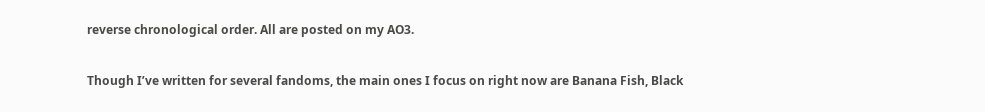reverse chronological order. All are posted on my AO3.

Though I’ve written for several fandoms, the main ones I focus on right now are Banana Fish, Black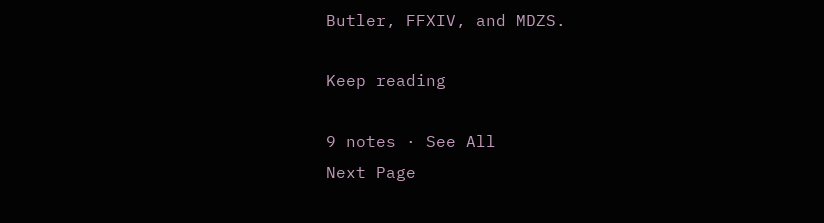Butler, FFXIV, and MDZS.

Keep reading

9 notes · See All
Next Page